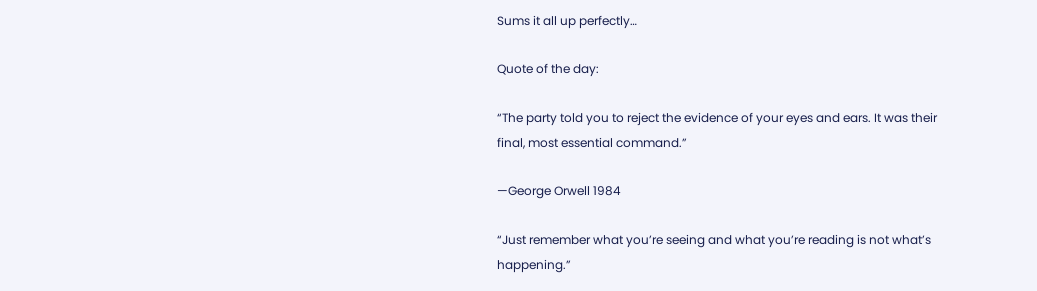Sums it all up perfectly…

Quote of the day:

“The party told you to reject the evidence of your eyes and ears. It was their final, most essential command.”

—George Orwell 1984

“Just remember what you’re seeing and what you’re reading is not what’s happening.”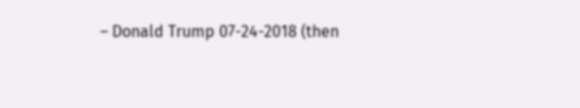– Donald Trump 07-24-2018 (then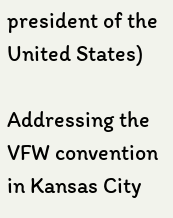president of the United States)

Addressing the VFW convention in Kansas City